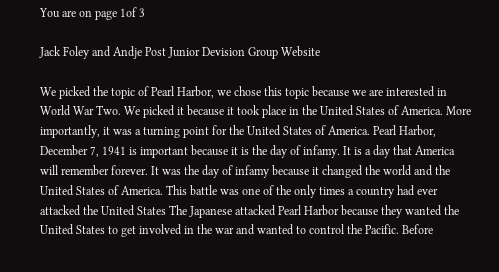You are on page 1of 3

Jack Foley and Andje Post Junior Devision Group Website

We picked the topic of Pearl Harbor, we chose this topic because we are interested in World War Two. We picked it because it took place in the United States of America. More importantly, it was a turning point for the United States of America. Pearl Harbor, December 7, 1941 is important because it is the day of infamy. It is a day that America will remember forever. It was the day of infamy because it changed the world and the United States of America. This battle was one of the only times a country had ever attacked the United States The Japanese attacked Pearl Harbor because they wanted the United States to get involved in the war and wanted to control the Pacific. Before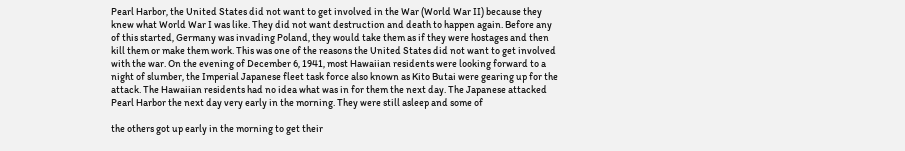Pearl Harbor, the United States did not want to get involved in the War (World War II) because they knew what World War I was like. They did not want destruction and death to happen again. Before any of this started, Germany was invading Poland, they would take them as if they were hostages and then kill them or make them work. This was one of the reasons the United States did not want to get involved with the war. On the evening of December 6, 1941, most Hawaiian residents were looking forward to a night of slumber, the Imperial Japanese fleet task force also known as Kito Butai were gearing up for the attack. The Hawaiian residents had no idea what was in for them the next day. The Japanese attacked Pearl Harbor the next day very early in the morning. They were still asleep and some of

the others got up early in the morning to get their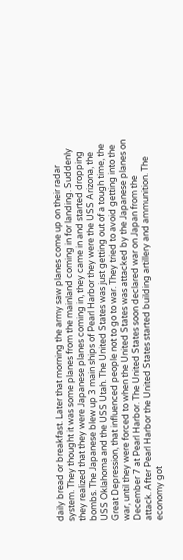daily bread or breakfast. Later that morning the army saw planes come up on their radar system. They thought it was some planes from the mainland coming in for landing. Suddenly they realized that they were Japanese planes coming in, they came in and started dropping bombs. The Japanese blew up 3 main ships of Pearl Harbor they were the USS Arizona, the USS Oklahoma and the USS Utah. The United States was just getting out of a tough time, the Great Depression, that influenced people not to go to war. They tried to avoid getting into the war, until they were forced to when the United States was attacked by the Japanese planes on December 7 at Pearl Harbor. The United States soon declared war on Japan from the
attack. After Pearl Harbor the United States started building artillery and ammunition. The economy got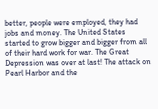better, people were employed, they had jobs and money. The United States started to grow bigger and bigger from all of their hard work for war. The Great Depression was over at last! The attack on Pearl Harbor and the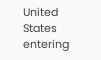United States entering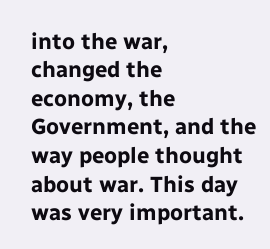into the war, changed the economy, the Government, and the way people thought about war. This day was very important.